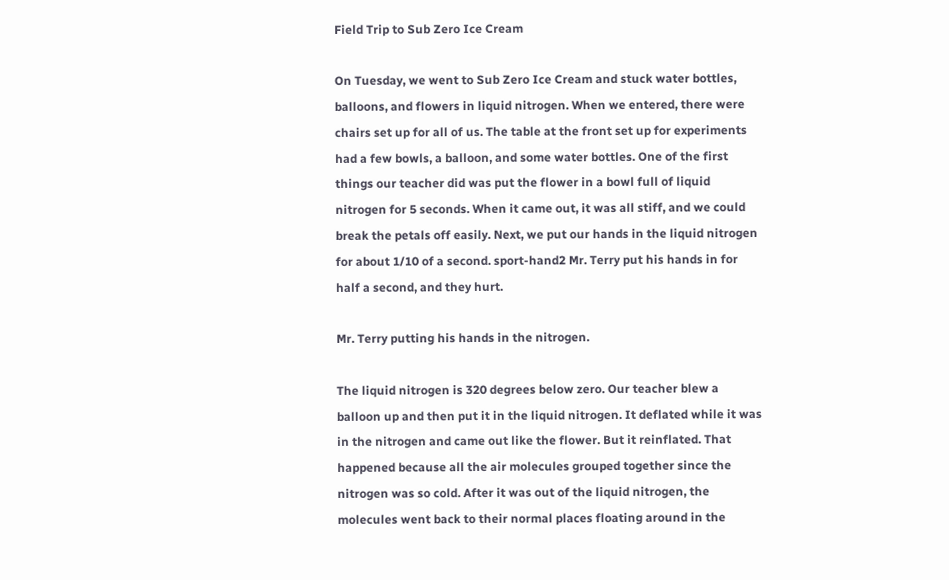Field Trip to Sub Zero Ice Cream

On Tuesday, we went to Sub Zero Ice Cream and stuck water bottles, balloons, and flowers in liquid nitrogen. When we entered, there were chairs set up for all of us. The table at the front set up for experiments had a few bowls, a balloon, and some water bottles. One of the first things our teacher did was put the flower in a bowl full of liquid nitrogen for 5 seconds. When it came out, it was all stiff, and we could break the petals off easily. Next, we put our hands in the liquid nitrogen for about 1/10 of a second. sport-hand2 Mr. Terry put his hands in for half a second, and they hurt.

Mr. Terry putting his hands in the nitrogen.

The liquid nitrogen is 320 degrees below zero. Our teacher blew a balloon up and then put it in the liquid nitrogen. It deflated while it was in the nitrogen and came out like the flower. But it reinflated. That happened because all the air molecules grouped together since the nitrogen was so cold. After it was out of the liquid nitrogen, the molecules went back to their normal places floating around in the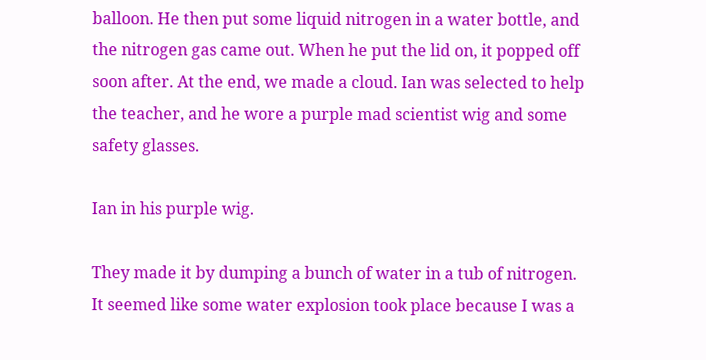balloon. He then put some liquid nitrogen in a water bottle, and the nitrogen gas came out. When he put the lid on, it popped off soon after. At the end, we made a cloud. Ian was selected to help the teacher, and he wore a purple mad scientist wig and some safety glasses.

Ian in his purple wig.

They made it by dumping a bunch of water in a tub of nitrogen. It seemed like some water explosion took place because I was a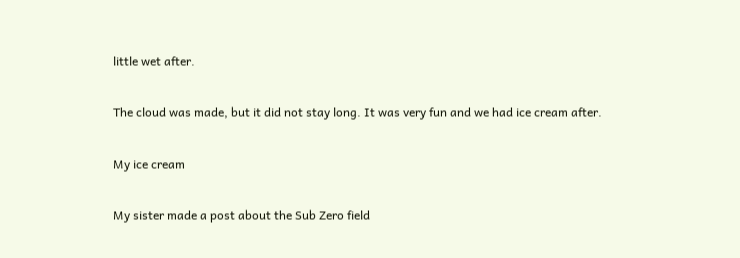little wet after.

The cloud was made, but it did not stay long. It was very fun and we had ice cream after.

My ice cream

My sister made a post about the Sub Zero field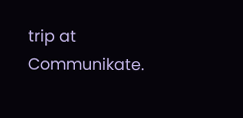trip at Communikate.